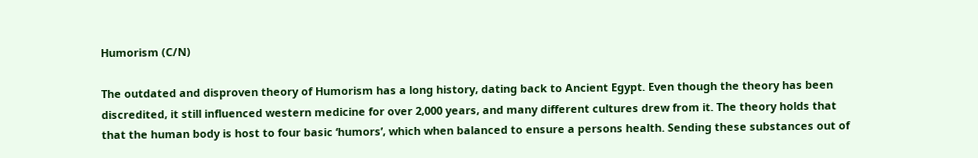Humorism (C/N)

The outdated and disproven theory of Humorism has a long history, dating back to Ancient Egypt. Even though the theory has been discredited, it still influenced western medicine for over 2,000 years, and many different cultures drew from it. The theory holds that that the human body is host to four basic ‘humors’, which when balanced to ensure a persons health. Sending these substances out of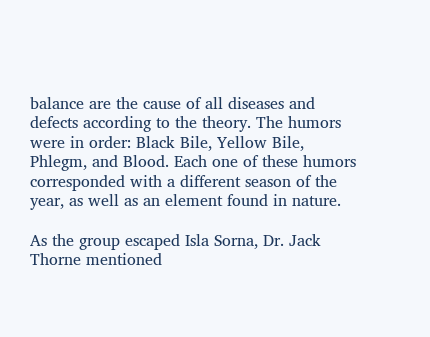balance are the cause of all diseases and defects according to the theory. The humors were in order: Black Bile, Yellow Bile, Phlegm, and Blood. Each one of these humors corresponded with a different season of the year, as well as an element found in nature.

As the group escaped Isla Sorna, Dr. Jack Thorne mentioned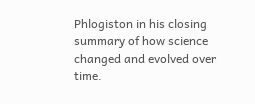Phlogiston in his closing summary of how science changed and evolved over time.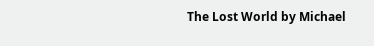The Lost World by Michael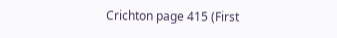Crichton page 415 (First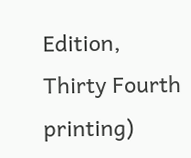Edition, Thirty Fourth printing)